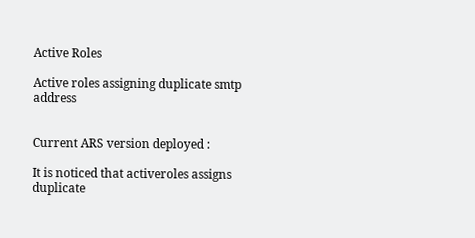Active Roles

Active roles assigning duplicate smtp address


Current ARS version deployed :

It is noticed that activeroles assigns duplicate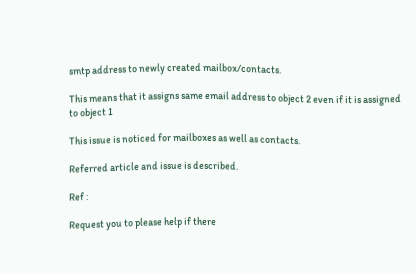smtp address to newly created mailbox/contacts.

This means that it assigns same email address to object 2 even if it is assigned to object 1

This issue is noticed for mailboxes as well as contacts.

Referred article and issue is described.

Ref :

Request you to please help if there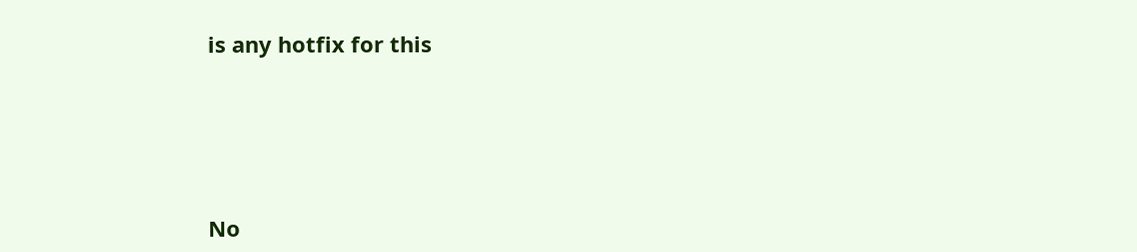is any hotfix for this





No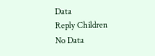Data
Reply Children
No Data